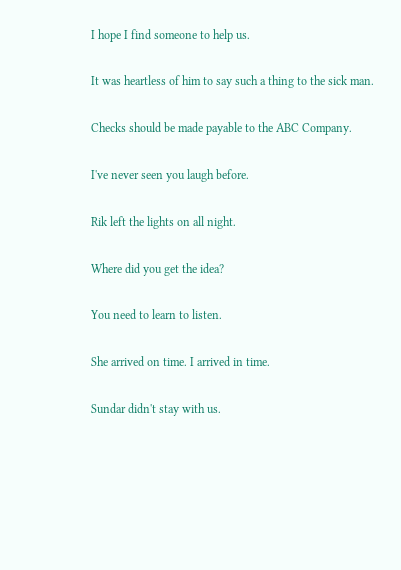I hope I find someone to help us.

It was heartless of him to say such a thing to the sick man.

Checks should be made payable to the ABC Company.

I've never seen you laugh before.

Rik left the lights on all night.

Where did you get the idea?

You need to learn to listen.

She arrived on time. I arrived in time.

Sundar didn't stay with us.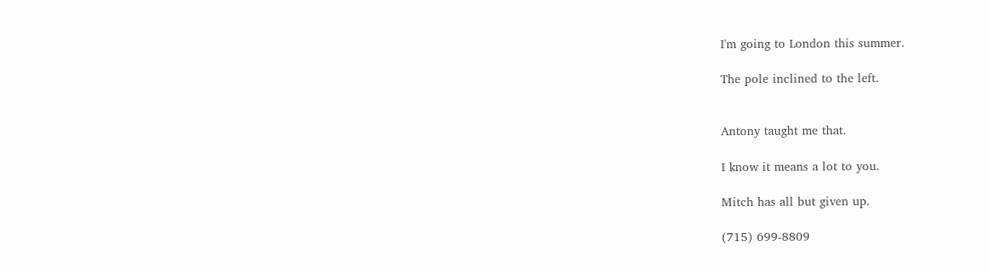I'm going to London this summer.

The pole inclined to the left.


Antony taught me that.

I know it means a lot to you.

Mitch has all but given up.

(715) 699-8809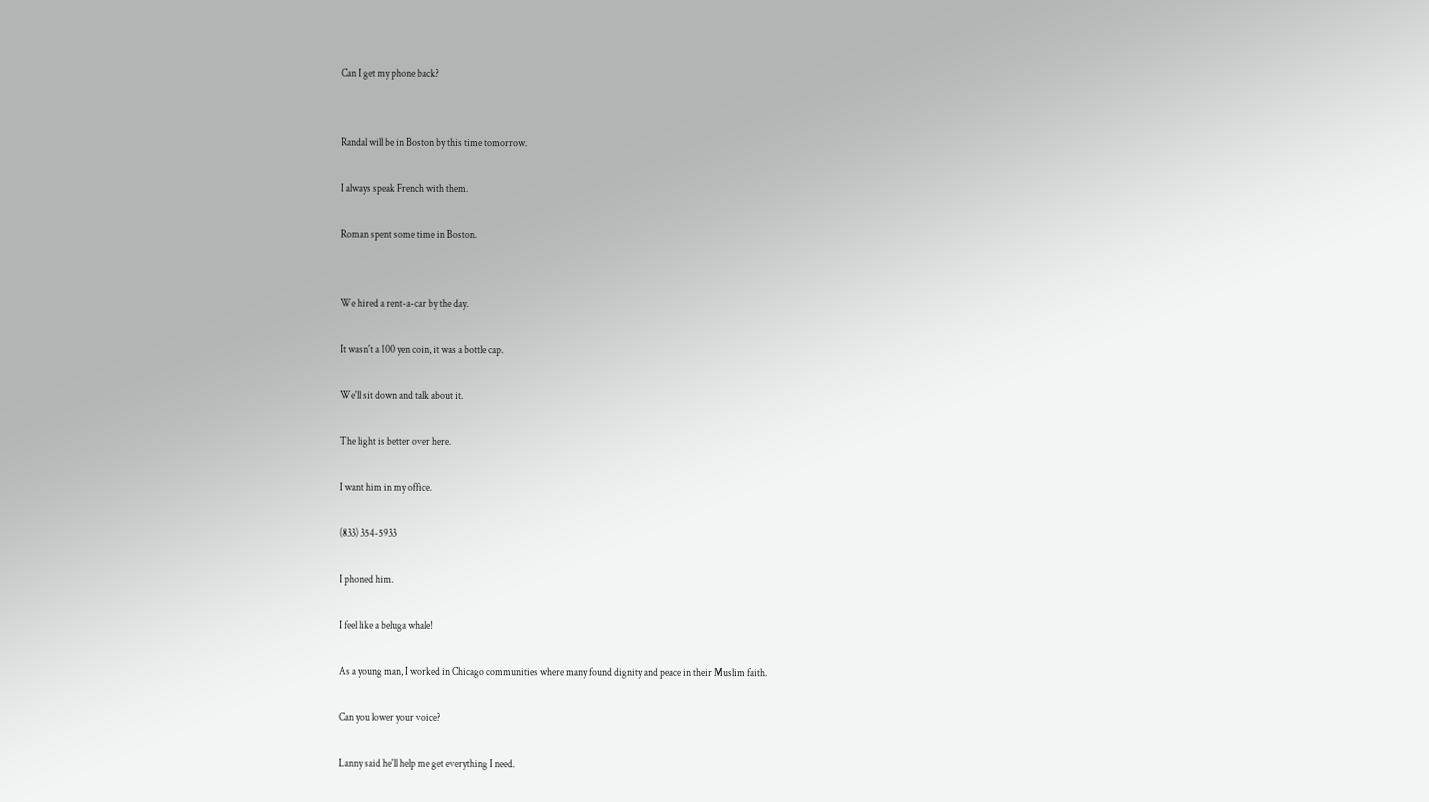Can I get my phone back?


Randal will be in Boston by this time tomorrow.

I always speak French with them.

Roman spent some time in Boston.


We hired a rent-a-car by the day.

It wasn't a 100 yen coin, it was a bottle cap.

We'll sit down and talk about it.

The light is better over here.

I want him in my office.

(833) 354-5933

I phoned him.

I feel like a beluga whale!

As a young man, I worked in Chicago communities where many found dignity and peace in their Muslim faith.

Can you lower your voice?

Lanny said he'll help me get everything I need.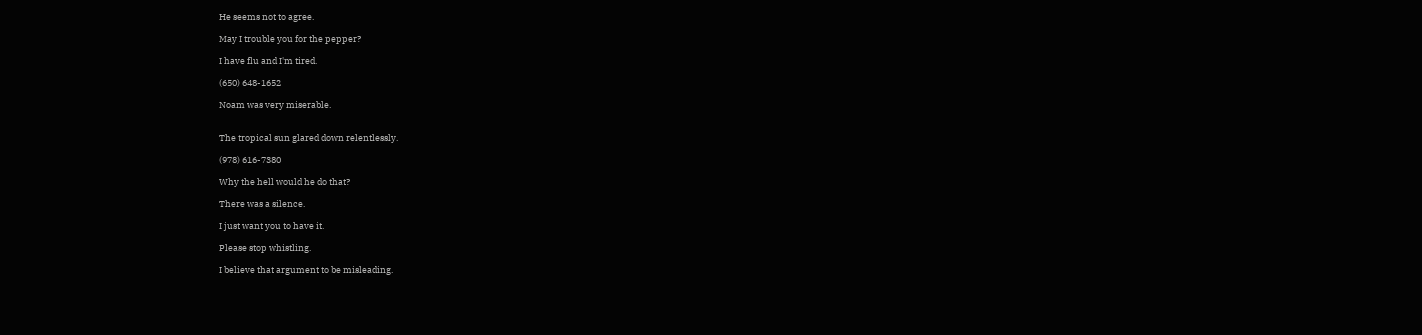He seems not to agree.

May I trouble you for the pepper?

I have flu and I'm tired.

(650) 648-1652

Noam was very miserable.


The tropical sun glared down relentlessly.

(978) 616-7380

Why the hell would he do that?

There was a silence.

I just want you to have it.

Please stop whistling.

I believe that argument to be misleading.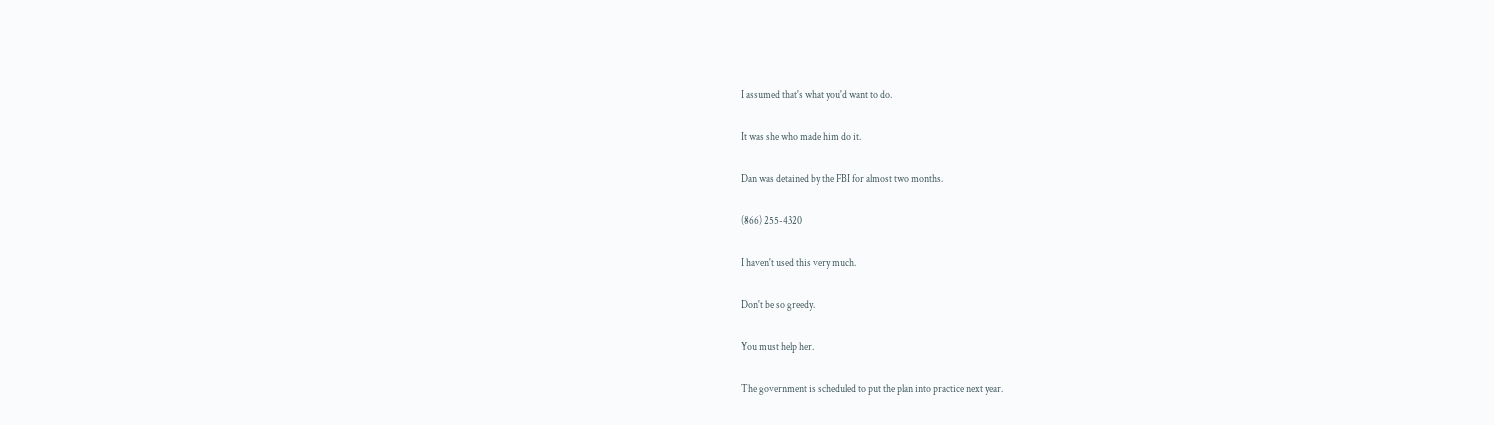I assumed that's what you'd want to do.

It was she who made him do it.

Dan was detained by the FBI for almost two months.

(866) 255-4320

I haven't used this very much.

Don't be so greedy.

You must help her.

The government is scheduled to put the plan into practice next year.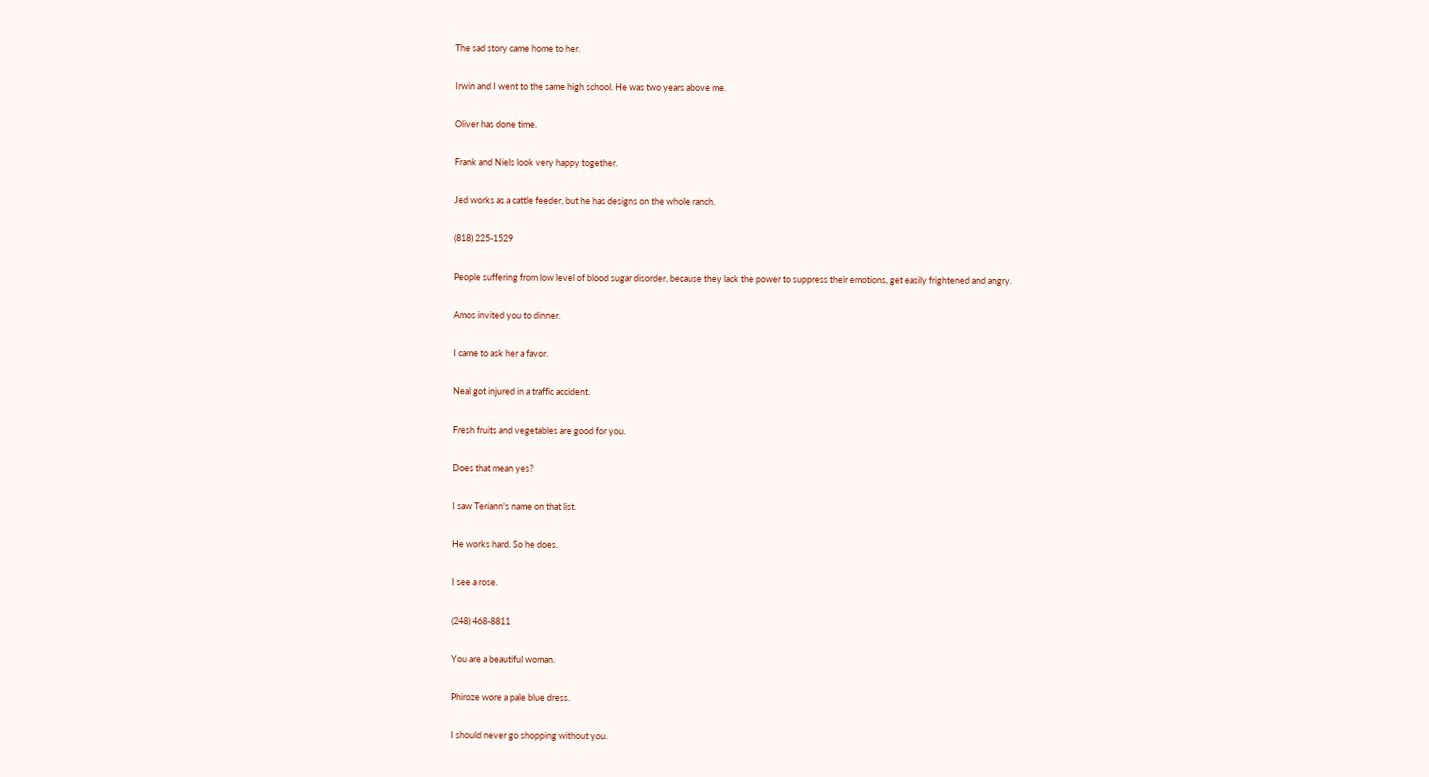The sad story came home to her.

Irwin and I went to the same high school. He was two years above me.

Oliver has done time.

Frank and Niels look very happy together.

Jed works as a cattle feeder, but he has designs on the whole ranch.

(818) 225-1529

People suffering from low level of blood sugar disorder, because they lack the power to suppress their emotions, get easily frightened and angry.

Amos invited you to dinner.

I came to ask her a favor.

Neal got injured in a traffic accident.

Fresh fruits and vegetables are good for you.

Does that mean yes?

I saw Teriann's name on that list.

He works hard. So he does.

I see a rose.

(248) 468-8811

You are a beautiful woman.

Phiroze wore a pale blue dress.

I should never go shopping without you.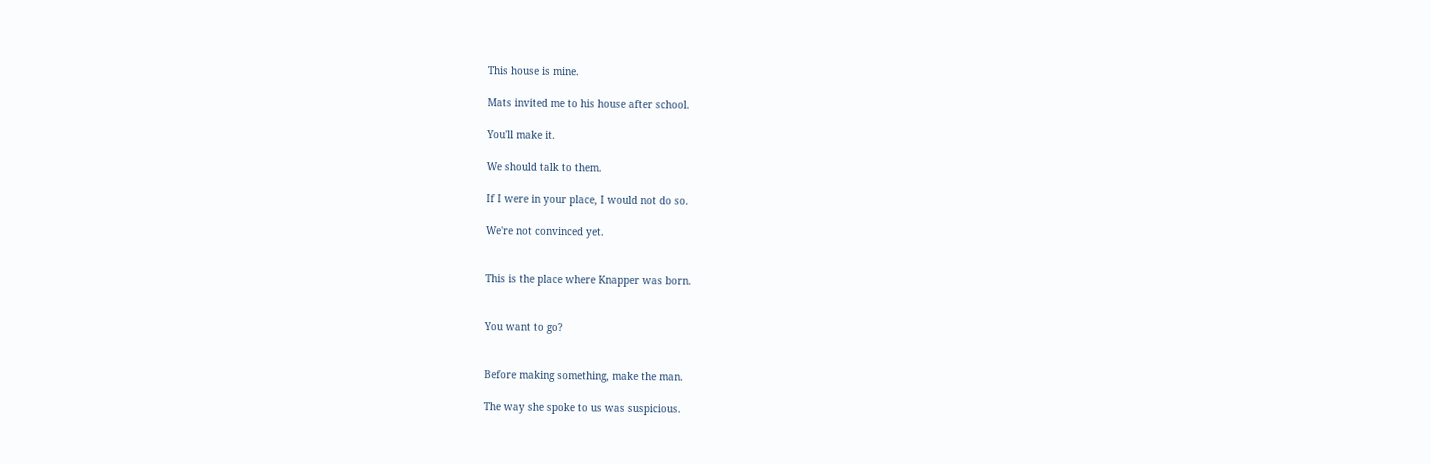This house is mine.

Mats invited me to his house after school.

You'll make it.

We should talk to them.

If I were in your place, I would not do so.

We're not convinced yet.


This is the place where Knapper was born.


You want to go?


Before making something, make the man.

The way she spoke to us was suspicious.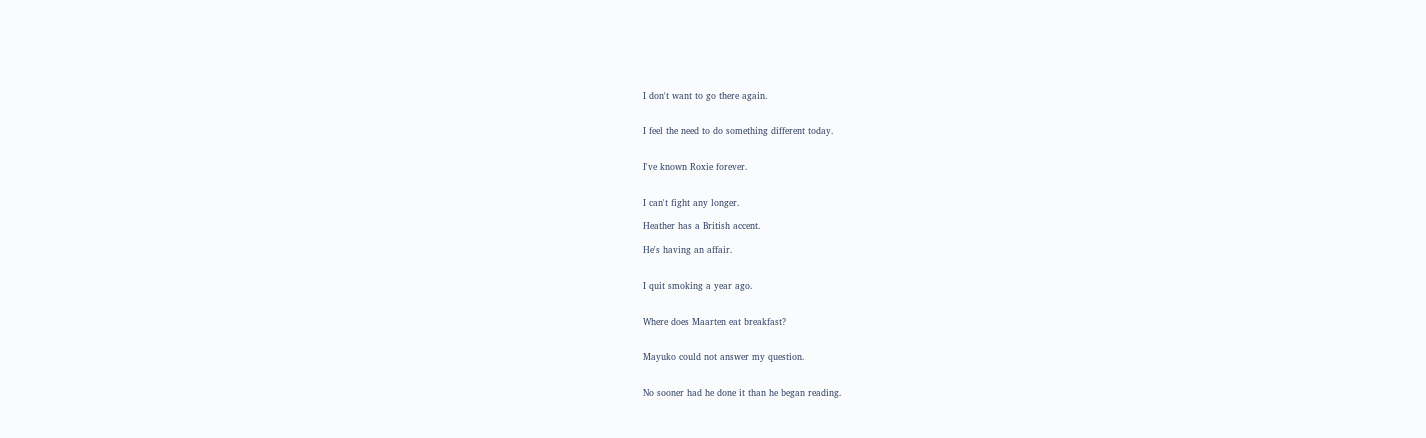I don't want to go there again.


I feel the need to do something different today.


I've known Roxie forever.


I can't fight any longer.

Heather has a British accent.

He's having an affair.


I quit smoking a year ago.


Where does Maarten eat breakfast?


Mayuko could not answer my question.


No sooner had he done it than he began reading.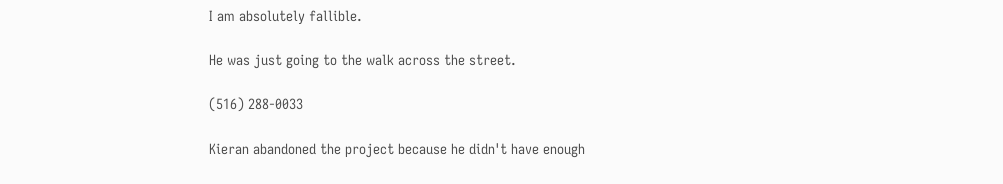I am absolutely fallible.

He was just going to the walk across the street.

(516) 288-0033

Kieran abandoned the project because he didn't have enough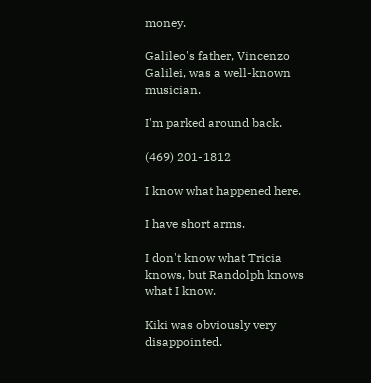money.

Galileo's father, Vincenzo Galilei, was a well-known musician.

I'm parked around back.

(469) 201-1812

I know what happened here.

I have short arms.

I don't know what Tricia knows, but Randolph knows what I know.

Kiki was obviously very disappointed.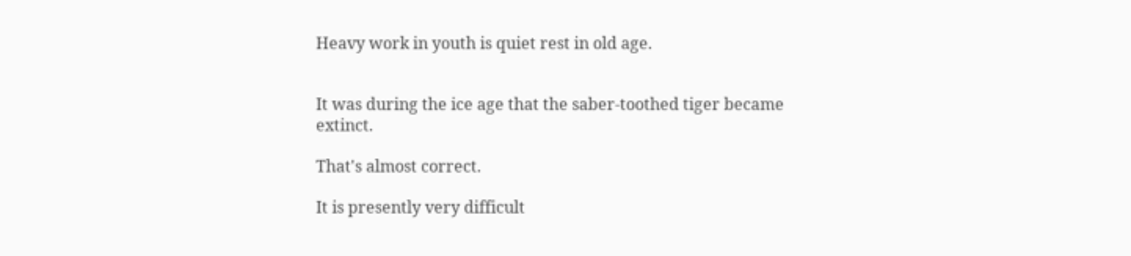Heavy work in youth is quiet rest in old age.


It was during the ice age that the saber-toothed tiger became extinct.

That's almost correct.

It is presently very difficult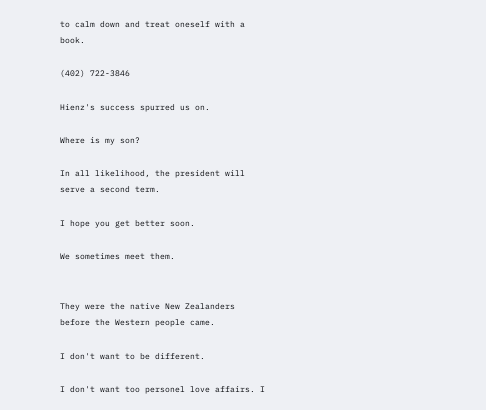to calm down and treat oneself with a book.

(402) 722-3846

Hienz's success spurred us on.

Where is my son?

In all likelihood, the president will serve a second term.

I hope you get better soon.

We sometimes meet them.


They were the native New Zealanders before the Western people came.

I don't want to be different.

I don't want too personel love affairs. I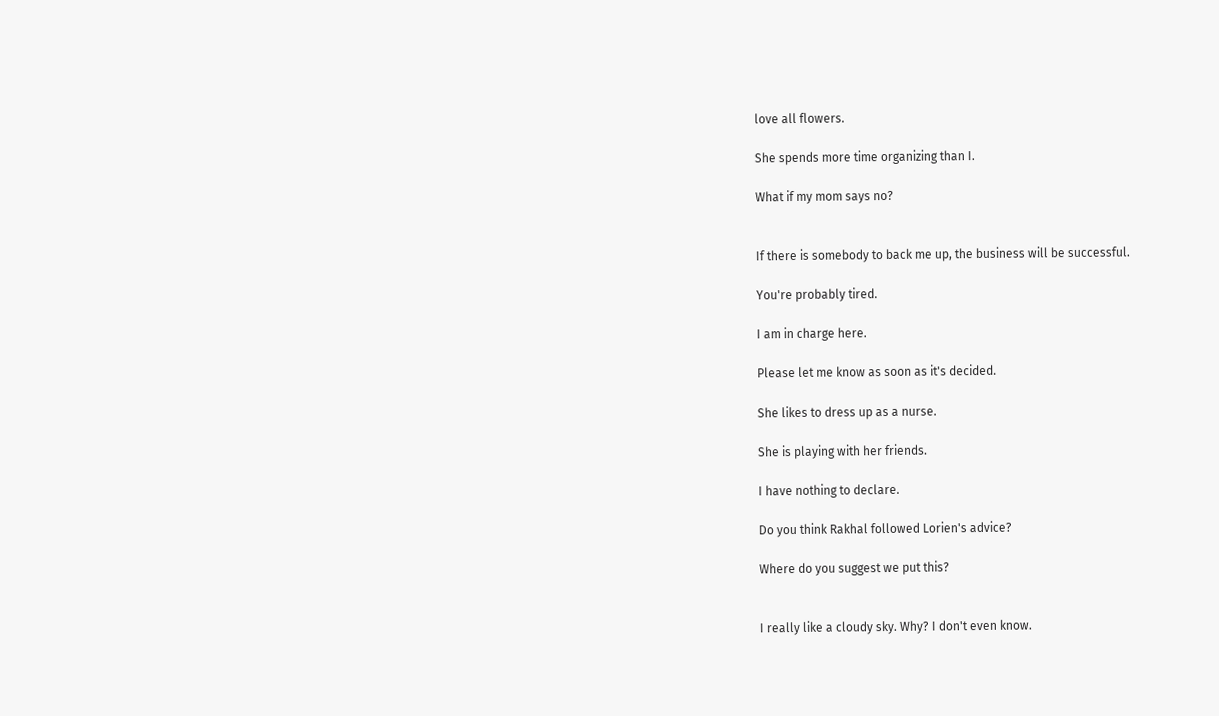love all flowers.

She spends more time organizing than I.

What if my mom says no?


If there is somebody to back me up, the business will be successful.

You're probably tired.

I am in charge here.

Please let me know as soon as it's decided.

She likes to dress up as a nurse.

She is playing with her friends.

I have nothing to declare.

Do you think Rakhal followed Lorien's advice?

Where do you suggest we put this?


I really like a cloudy sky. Why? I don't even know.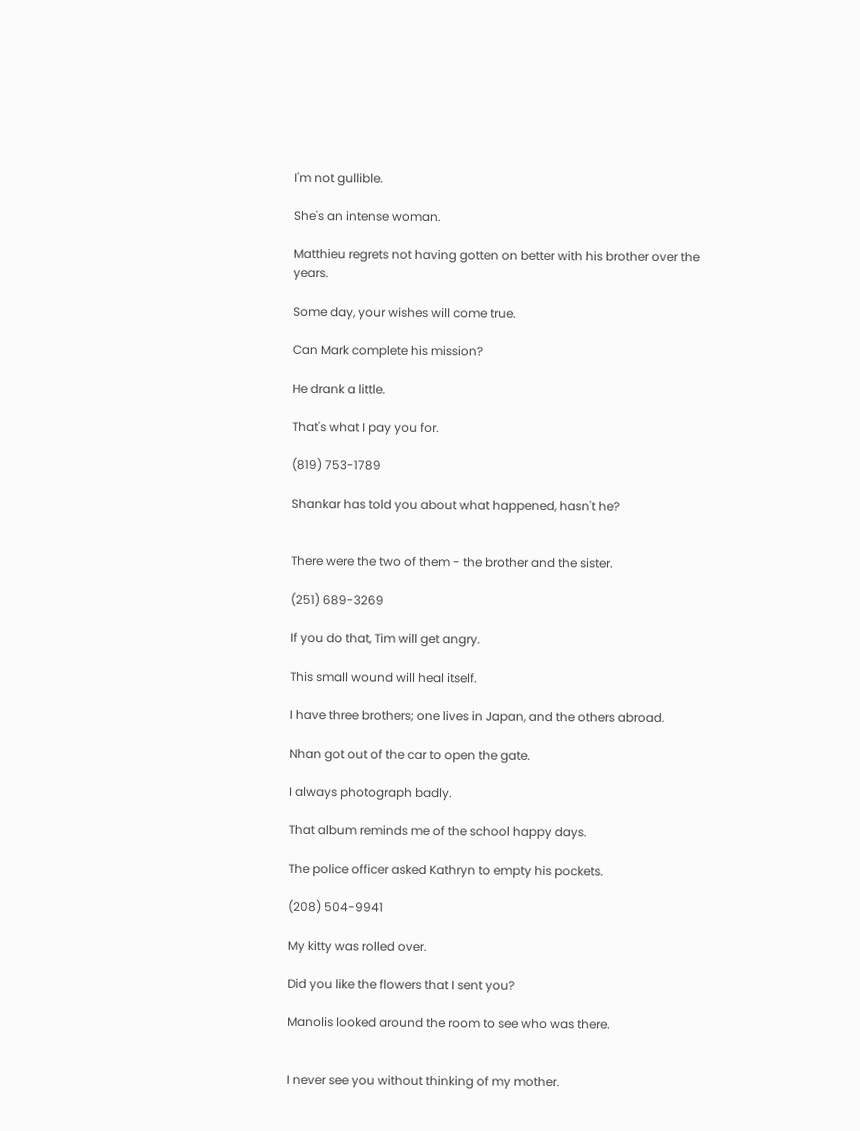I'm not gullible.

She's an intense woman.

Matthieu regrets not having gotten on better with his brother over the years.

Some day, your wishes will come true.

Can Mark complete his mission?

He drank a little.

That's what I pay you for.

(819) 753-1789

Shankar has told you about what happened, hasn't he?


There were the two of them - the brother and the sister.

(251) 689-3269

If you do that, Tim will get angry.

This small wound will heal itself.

I have three brothers; one lives in Japan, and the others abroad.

Nhan got out of the car to open the gate.

I always photograph badly.

That album reminds me of the school happy days.

The police officer asked Kathryn to empty his pockets.

(208) 504-9941

My kitty was rolled over.

Did you like the flowers that I sent you?

Manolis looked around the room to see who was there.


I never see you without thinking of my mother.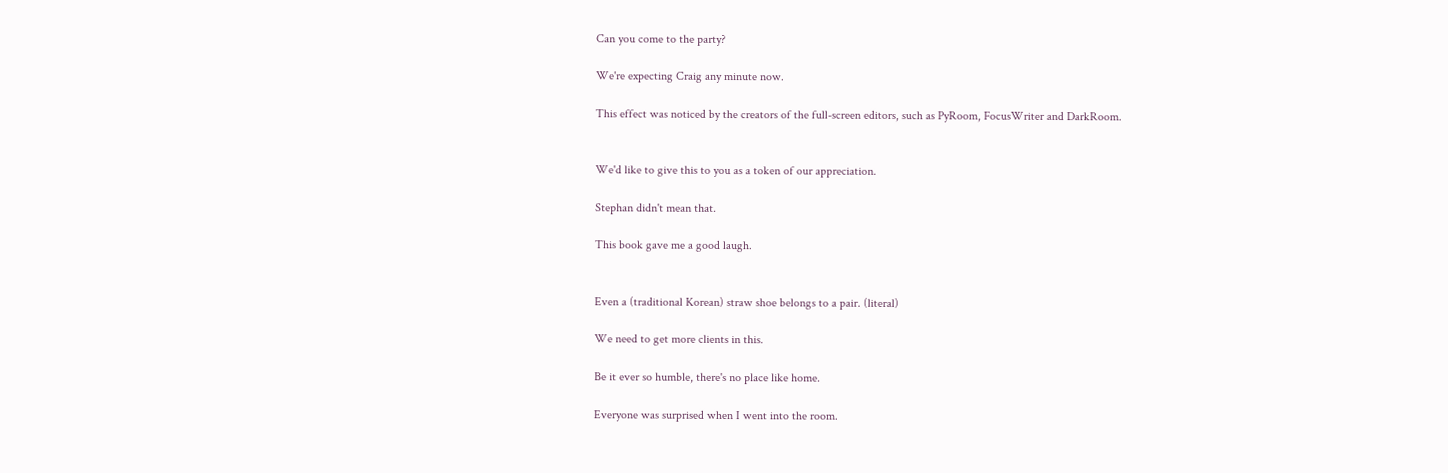Can you come to the party?

We're expecting Craig any minute now.

This effect was noticed by the creators of the full-screen editors, such as PyRoom, FocusWriter and DarkRoom.


We'd like to give this to you as a token of our appreciation.

Stephan didn't mean that.

This book gave me a good laugh.


Even a (traditional Korean) straw shoe belongs to a pair. (literal)

We need to get more clients in this.

Be it ever so humble, there's no place like home.

Everyone was surprised when I went into the room.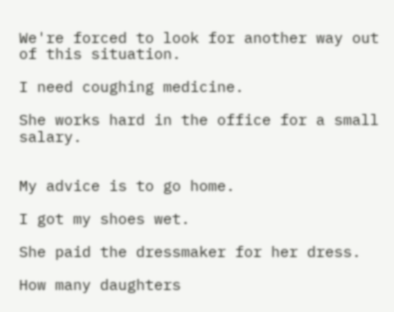We're forced to look for another way out of this situation.

I need coughing medicine.

She works hard in the office for a small salary.


My advice is to go home.

I got my shoes wet.

She paid the dressmaker for her dress.

How many daughters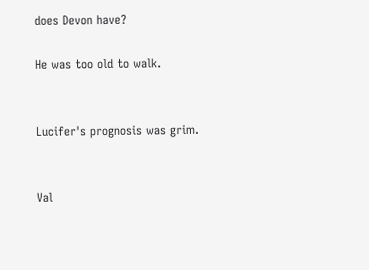does Devon have?

He was too old to walk.


Lucifer's prognosis was grim.


Val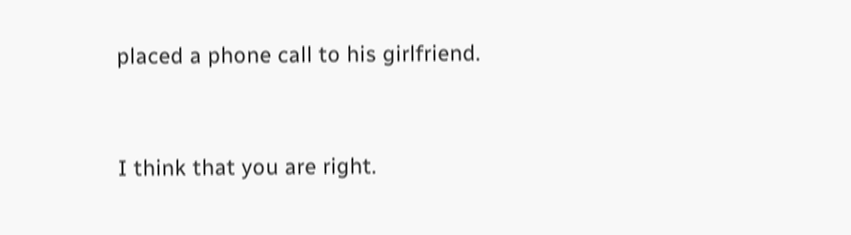placed a phone call to his girlfriend.


I think that you are right.